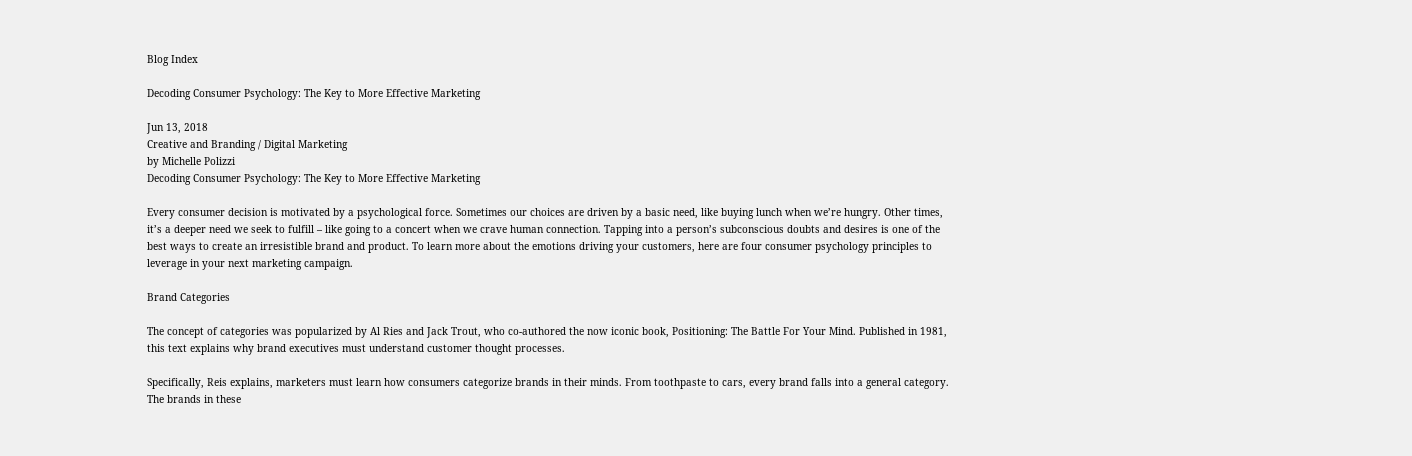Blog Index

Decoding Consumer Psychology: The Key to More Effective Marketing

Jun 13, 2018
Creative and Branding / Digital Marketing
by Michelle Polizzi
Decoding Consumer Psychology: The Key to More Effective Marketing

Every consumer decision is motivated by a psychological force. Sometimes our choices are driven by a basic need, like buying lunch when we’re hungry. Other times, it’s a deeper need we seek to fulfill – like going to a concert when we crave human connection. Tapping into a person’s subconscious doubts and desires is one of the best ways to create an irresistible brand and product. To learn more about the emotions driving your customers, here are four consumer psychology principles to leverage in your next marketing campaign.

Brand Categories

The concept of categories was popularized by Al Ries and Jack Trout, who co-authored the now iconic book, Positioning: The Battle For Your Mind. Published in 1981, this text explains why brand executives must understand customer thought processes.

Specifically, Reis explains, marketers must learn how consumers categorize brands in their minds. From toothpaste to cars, every brand falls into a general category. The brands in these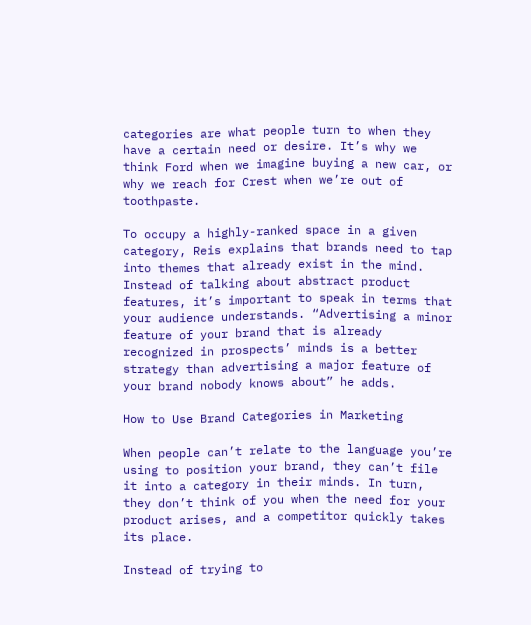categories are what people turn to when they have a certain need or desire. It’s why we think Ford when we imagine buying a new car, or why we reach for Crest when we’re out of toothpaste.

To occupy a highly-ranked space in a given category, Reis explains that brands need to tap into themes that already exist in the mind. Instead of talking about abstract product features, it’s important to speak in terms that your audience understands. “Advertising a minor feature of your brand that is already recognized in prospects’ minds is a better strategy than advertising a major feature of your brand nobody knows about” he adds.

How to Use Brand Categories in Marketing

When people can’t relate to the language you’re using to position your brand, they can’t file it into a category in their minds. In turn, they don’t think of you when the need for your product arises, and a competitor quickly takes its place.

Instead of trying to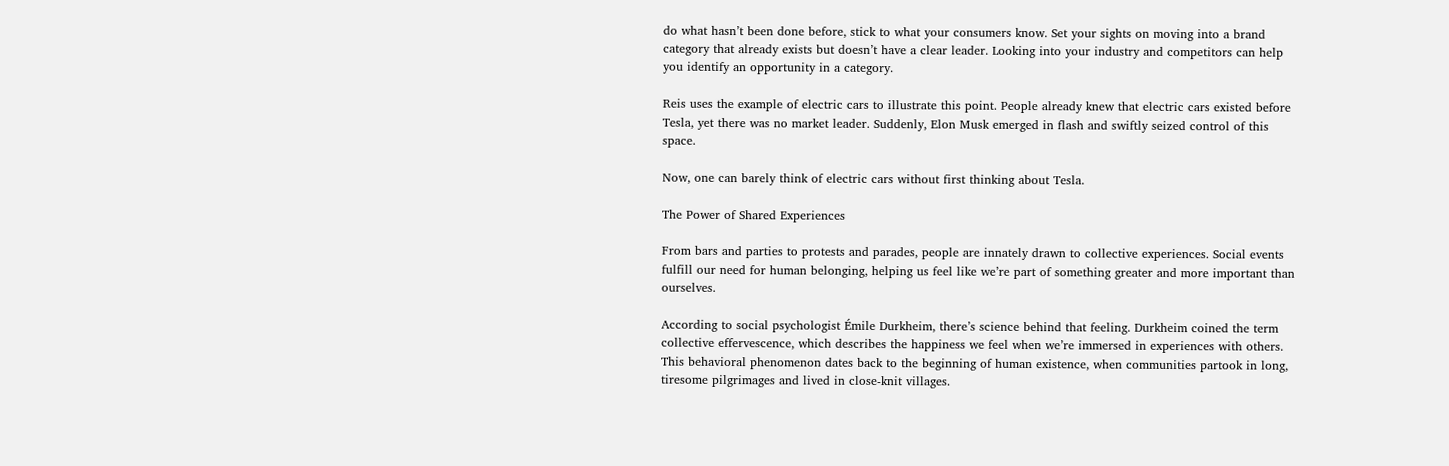do what hasn’t been done before, stick to what your consumers know. Set your sights on moving into a brand category that already exists but doesn’t have a clear leader. Looking into your industry and competitors can help you identify an opportunity in a category.

Reis uses the example of electric cars to illustrate this point. People already knew that electric cars existed before Tesla, yet there was no market leader. Suddenly, Elon Musk emerged in flash and swiftly seized control of this space.

Now, one can barely think of electric cars without first thinking about Tesla.

The Power of Shared Experiences

From bars and parties to protests and parades, people are innately drawn to collective experiences. Social events fulfill our need for human belonging, helping us feel like we’re part of something greater and more important than ourselves.

According to social psychologist Émile Durkheim, there’s science behind that feeling. Durkheim coined the term collective effervescence, which describes the happiness we feel when we’re immersed in experiences with others. This behavioral phenomenon dates back to the beginning of human existence, when communities partook in long, tiresome pilgrimages and lived in close-knit villages.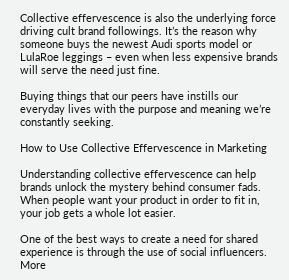Collective effervescence is also the underlying force driving cult brand followings. It’s the reason why someone buys the newest Audi sports model or LulaRoe leggings – even when less expensive brands will serve the need just fine.

Buying things that our peers have instills our everyday lives with the purpose and meaning we’re constantly seeking.

How to Use Collective Effervescence in Marketing

Understanding collective effervescence can help brands unlock the mystery behind consumer fads. When people want your product in order to fit in, your job gets a whole lot easier.

One of the best ways to create a need for shared experience is through the use of social influencers. More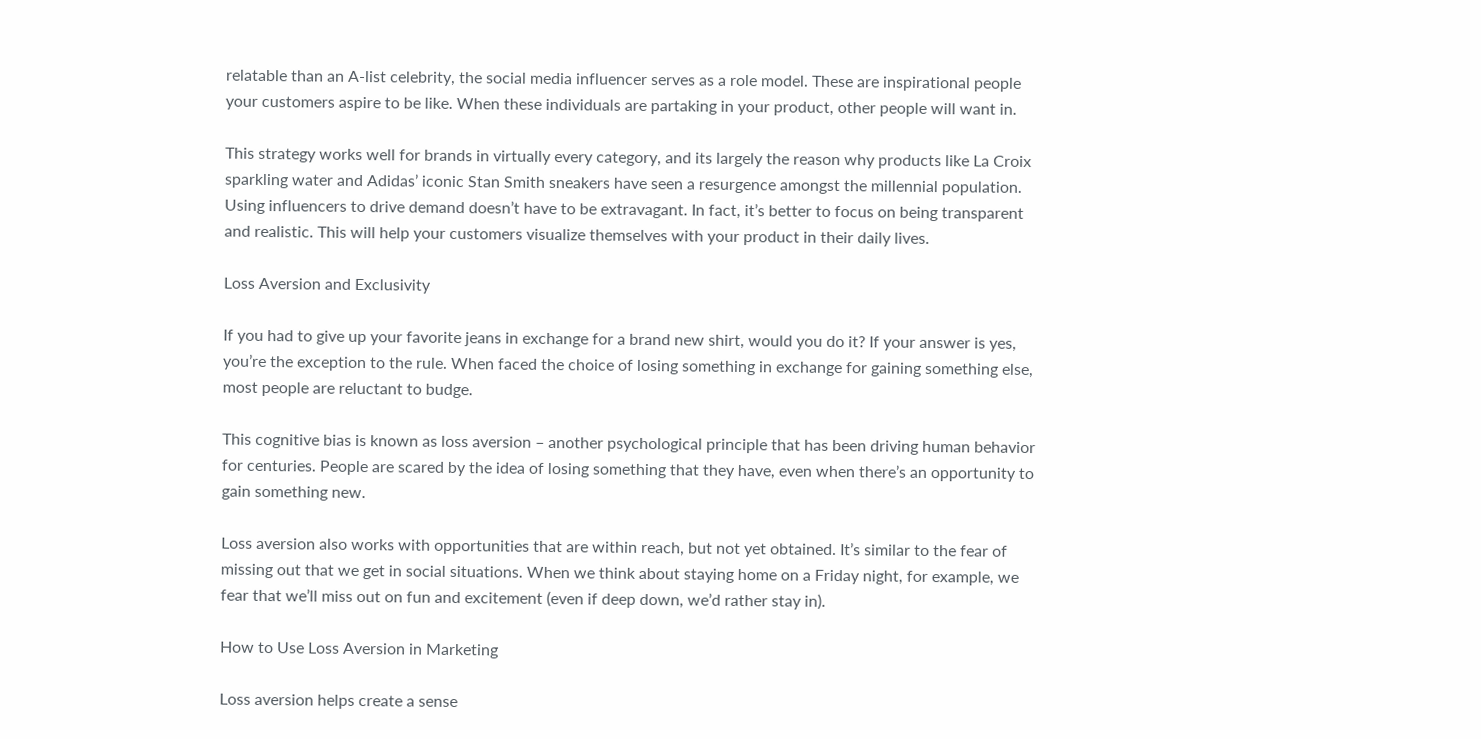relatable than an A-list celebrity, the social media influencer serves as a role model. These are inspirational people your customers aspire to be like. When these individuals are partaking in your product, other people will want in.

This strategy works well for brands in virtually every category, and its largely the reason why products like La Croix sparkling water and Adidas’ iconic Stan Smith sneakers have seen a resurgence amongst the millennial population. Using influencers to drive demand doesn’t have to be extravagant. In fact, it’s better to focus on being transparent and realistic. This will help your customers visualize themselves with your product in their daily lives.

Loss Aversion and Exclusivity

If you had to give up your favorite jeans in exchange for a brand new shirt, would you do it? If your answer is yes, you’re the exception to the rule. When faced the choice of losing something in exchange for gaining something else, most people are reluctant to budge.

This cognitive bias is known as loss aversion – another psychological principle that has been driving human behavior for centuries. People are scared by the idea of losing something that they have, even when there’s an opportunity to gain something new.

Loss aversion also works with opportunities that are within reach, but not yet obtained. It’s similar to the fear of missing out that we get in social situations. When we think about staying home on a Friday night, for example, we fear that we’ll miss out on fun and excitement (even if deep down, we’d rather stay in).

How to Use Loss Aversion in Marketing

Loss aversion helps create a sense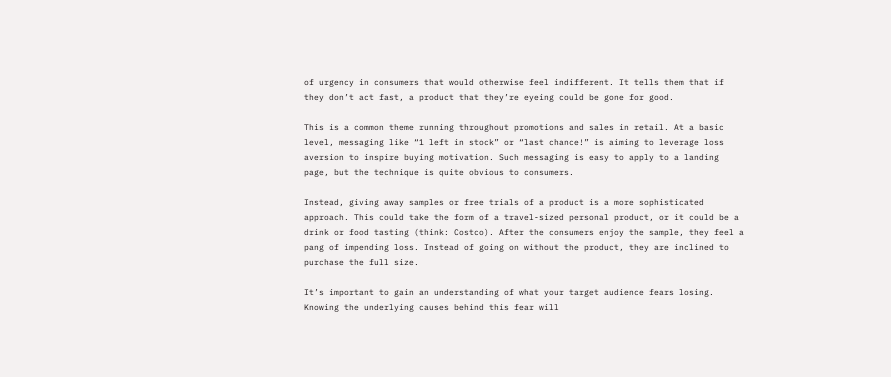of urgency in consumers that would otherwise feel indifferent. It tells them that if they don’t act fast, a product that they’re eyeing could be gone for good.

This is a common theme running throughout promotions and sales in retail. At a basic level, messaging like “1 left in stock” or “last chance!” is aiming to leverage loss aversion to inspire buying motivation. Such messaging is easy to apply to a landing page, but the technique is quite obvious to consumers.

Instead, giving away samples or free trials of a product is a more sophisticated approach. This could take the form of a travel-sized personal product, or it could be a drink or food tasting (think: Costco). After the consumers enjoy the sample, they feel a pang of impending loss. Instead of going on without the product, they are inclined to purchase the full size.

It’s important to gain an understanding of what your target audience fears losing. Knowing the underlying causes behind this fear will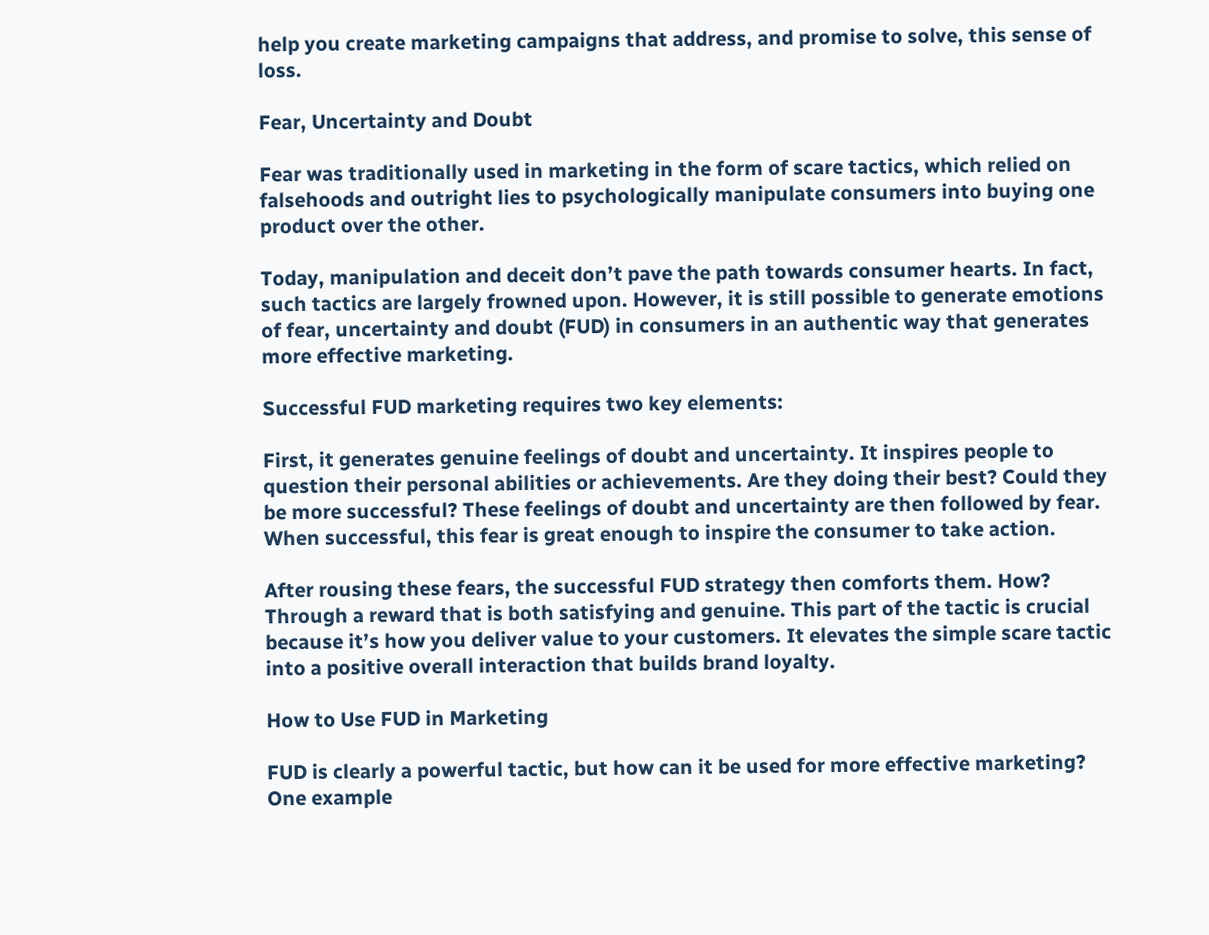help you create marketing campaigns that address, and promise to solve, this sense of loss.

Fear, Uncertainty and Doubt

Fear was traditionally used in marketing in the form of scare tactics, which relied on falsehoods and outright lies to psychologically manipulate consumers into buying one product over the other.

Today, manipulation and deceit don’t pave the path towards consumer hearts. In fact, such tactics are largely frowned upon. However, it is still possible to generate emotions of fear, uncertainty and doubt (FUD) in consumers in an authentic way that generates more effective marketing.

Successful FUD marketing requires two key elements:

First, it generates genuine feelings of doubt and uncertainty. It inspires people to question their personal abilities or achievements. Are they doing their best? Could they be more successful? These feelings of doubt and uncertainty are then followed by fear. When successful, this fear is great enough to inspire the consumer to take action.

After rousing these fears, the successful FUD strategy then comforts them. How? Through a reward that is both satisfying and genuine. This part of the tactic is crucial because it’s how you deliver value to your customers. It elevates the simple scare tactic into a positive overall interaction that builds brand loyalty.

How to Use FUD in Marketing

FUD is clearly a powerful tactic, but how can it be used for more effective marketing? One example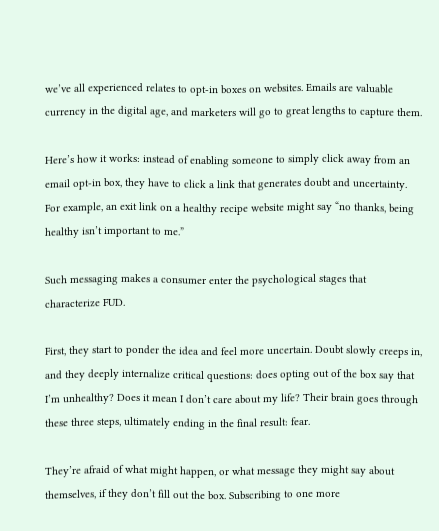we’ve all experienced relates to opt-in boxes on websites. Emails are valuable currency in the digital age, and marketers will go to great lengths to capture them.

Here’s how it works: instead of enabling someone to simply click away from an email opt-in box, they have to click a link that generates doubt and uncertainty. For example, an exit link on a healthy recipe website might say “no thanks, being healthy isn’t important to me.”

Such messaging makes a consumer enter the psychological stages that characterize FUD.

First, they start to ponder the idea and feel more uncertain. Doubt slowly creeps in, and they deeply internalize critical questions: does opting out of the box say that I’m unhealthy? Does it mean I don’t care about my life? Their brain goes through these three steps, ultimately ending in the final result: fear.

They’re afraid of what might happen, or what message they might say about themselves, if they don’t fill out the box. Subscribing to one more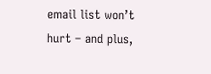email list won’t hurt – and plus,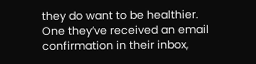they do want to be healthier. One they’ve received an email confirmation in their inbox,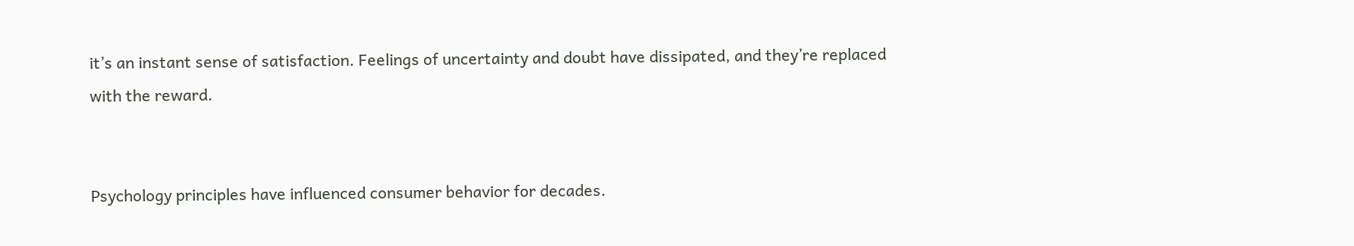it’s an instant sense of satisfaction. Feelings of uncertainty and doubt have dissipated, and they’re replaced with the reward.


Psychology principles have influenced consumer behavior for decades.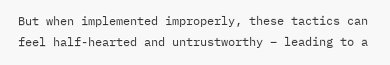But when implemented improperly, these tactics can feel half-hearted and untrustworthy – leading to a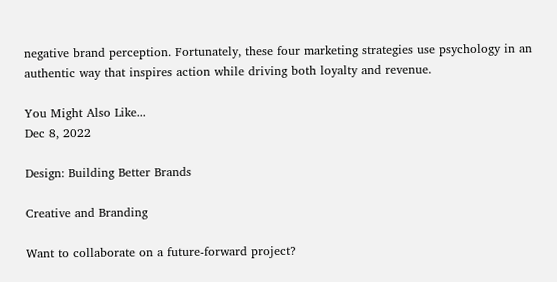negative brand perception. Fortunately, these four marketing strategies use psychology in an authentic way that inspires action while driving both loyalty and revenue.

You Might Also Like...
Dec 8, 2022

Design: Building Better Brands

Creative and Branding

Want to collaborate on a future-forward project?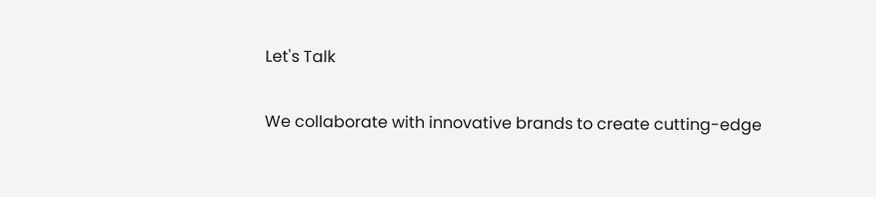Let's Talk

We collaborate with innovative brands to create cutting-edge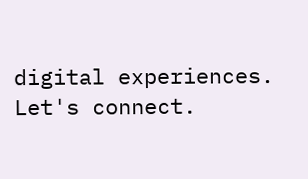digital experiences. Let's connect.